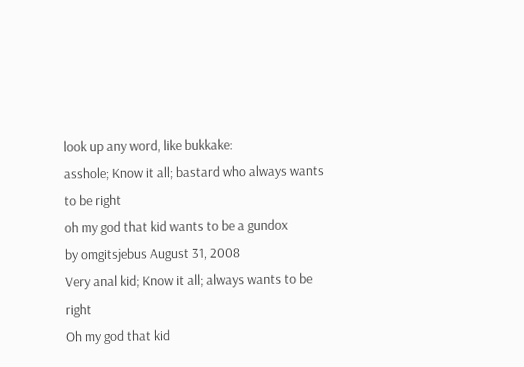look up any word, like bukkake:
asshole; Know it all; bastard who always wants to be right
oh my god that kid wants to be a gundox
by omgitsjebus August 31, 2008
Very anal kid; Know it all; always wants to be right
Oh my god that kid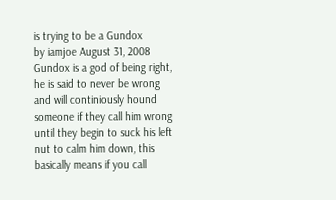is trying to be a Gundox
by iamjoe August 31, 2008
Gundox is a god of being right, he is said to never be wrong and will continiously hound someone if they call him wrong until they begin to suck his left nut to calm him down, this basically means if you call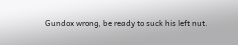Gundox wrong, be ready to suck his left nut.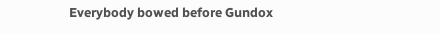Everybody bowed before Gundox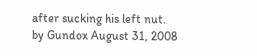after sucking his left nut.
by Gundox August 31, 2008